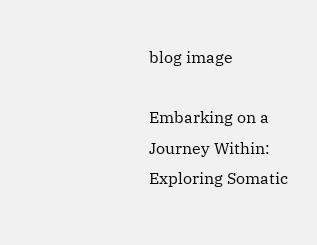blog image

Embarking on a Journey Within: Exploring Somatic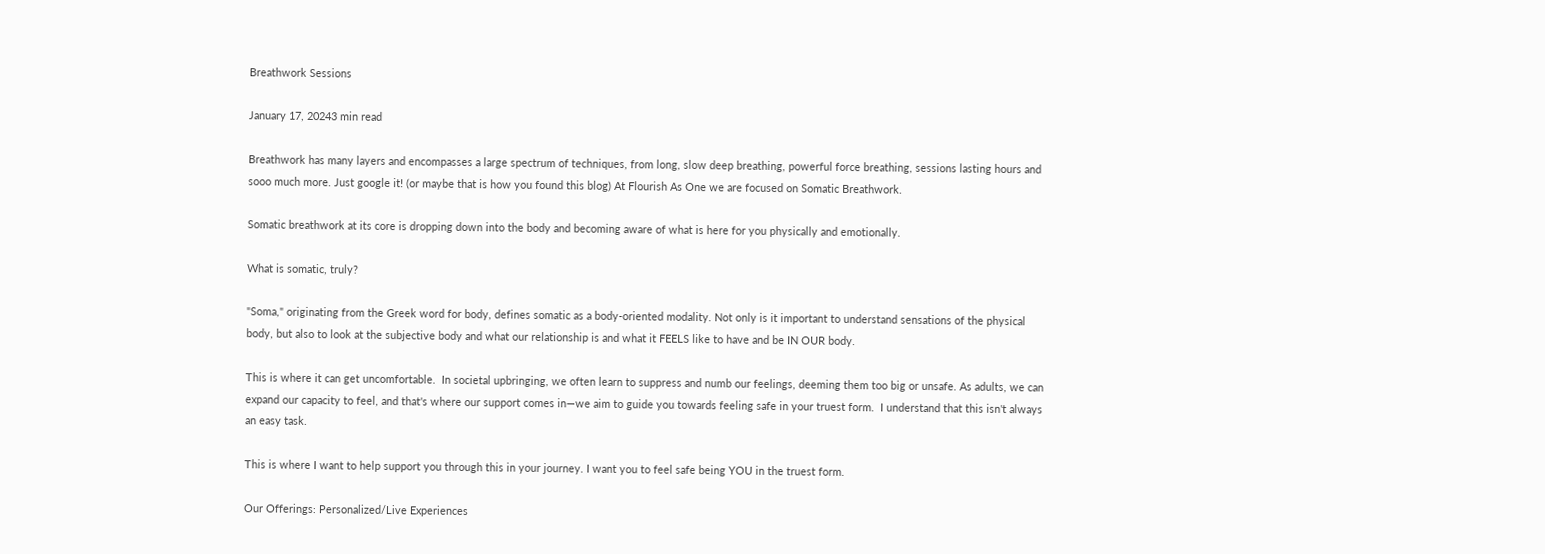Breathwork Sessions

January 17, 20243 min read

Breathwork has many layers and encompasses a large spectrum of techniques, from long, slow deep breathing, powerful force breathing, sessions lasting hours and sooo much more. Just google it! (or maybe that is how you found this blog) At Flourish As One we are focused on Somatic Breathwork.

Somatic breathwork at its core is dropping down into the body and becoming aware of what is here for you physically and emotionally.

What is somatic, truly?

"Soma," originating from the Greek word for body, defines somatic as a body-oriented modality. Not only is it important to understand sensations of the physical body, but also to look at the subjective body and what our relationship is and what it FEELS like to have and be IN OUR body.

This is where it can get uncomfortable.  In societal upbringing, we often learn to suppress and numb our feelings, deeming them too big or unsafe. As adults, we can expand our capacity to feel, and that's where our support comes in—we aim to guide you towards feeling safe in your truest form.  I understand that this isn't always an easy task.

This is where I want to help support you through this in your journey. I want you to feel safe being YOU in the truest form.

Our Offerings: Personalized/Live Experiences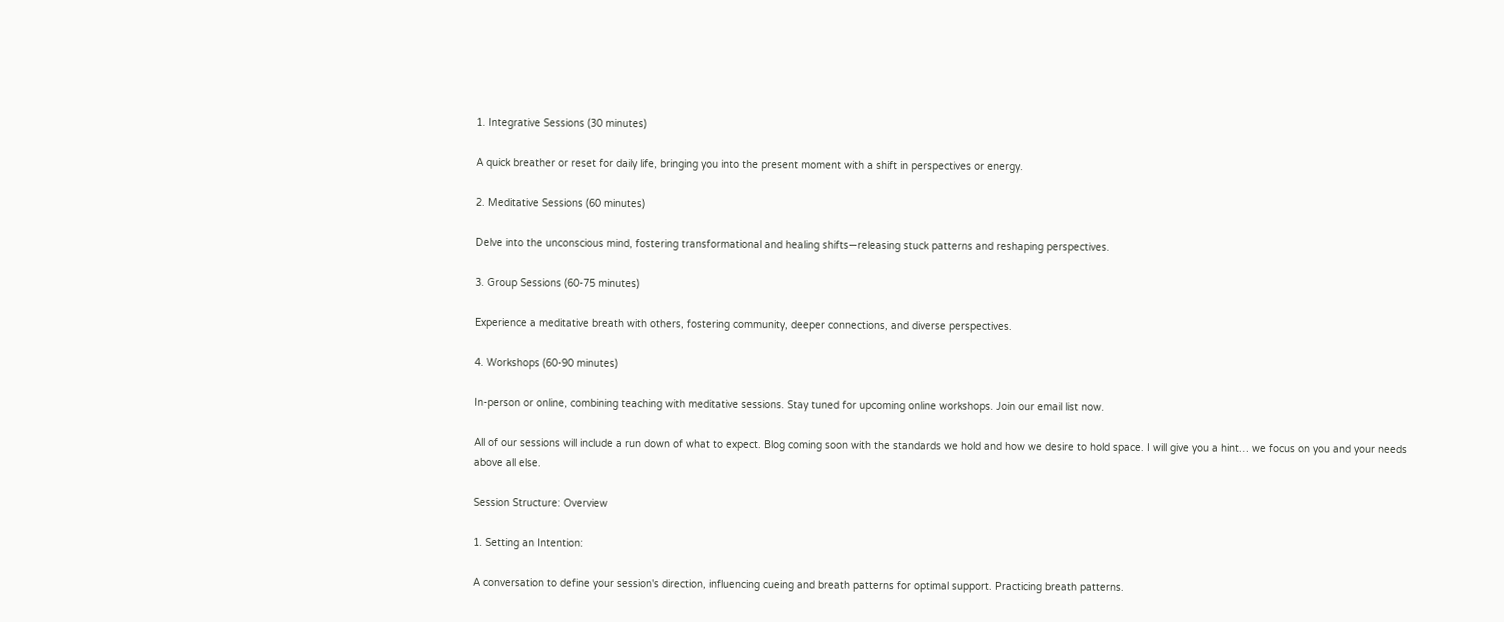1. Integrative Sessions (30 minutes)

A quick breather or reset for daily life, bringing you into the present moment with a shift in perspectives or energy.

2. Meditative Sessions (60 minutes)

Delve into the unconscious mind, fostering transformational and healing shifts—releasing stuck patterns and reshaping perspectives.

3. Group Sessions (60-75 minutes)

Experience a meditative breath with others, fostering community, deeper connections, and diverse perspectives.

4. Workshops (60-90 minutes)

In-person or online, combining teaching with meditative sessions. Stay tuned for upcoming online workshops. Join our email list now.

All of our sessions will include a run down of what to expect. Blog coming soon with the standards we hold and how we desire to hold space. I will give you a hint… we focus on you and your needs above all else.

Session Structure: Overview

1. Setting an Intention:

A conversation to define your session's direction, influencing cueing and breath patterns for optimal support. Practicing breath patterns.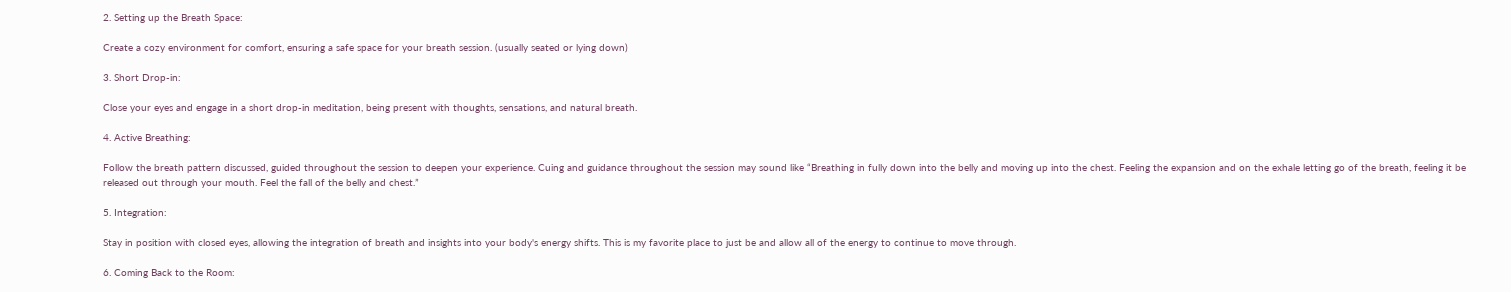2. Setting up the Breath Space:

Create a cozy environment for comfort, ensuring a safe space for your breath session. (usually seated or lying down)

3. Short Drop-in:

Close your eyes and engage in a short drop-in meditation, being present with thoughts, sensations, and natural breath.

4. Active Breathing:

Follow the breath pattern discussed, guided throughout the session to deepen your experience. Cuing and guidance throughout the session may sound like “Breathing in fully down into the belly and moving up into the chest. Feeling the expansion and on the exhale letting go of the breath, feeling it be released out through your mouth. Feel the fall of the belly and chest.”

5. Integration:

Stay in position with closed eyes, allowing the integration of breath and insights into your body's energy shifts. This is my favorite place to just be and allow all of the energy to continue to move through.

6. Coming Back to the Room: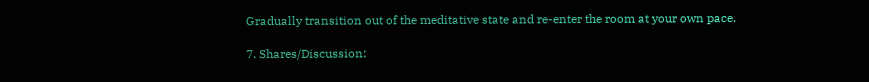Gradually transition out of the meditative state and re-enter the room at your own pace.

7. Shares/Discussion: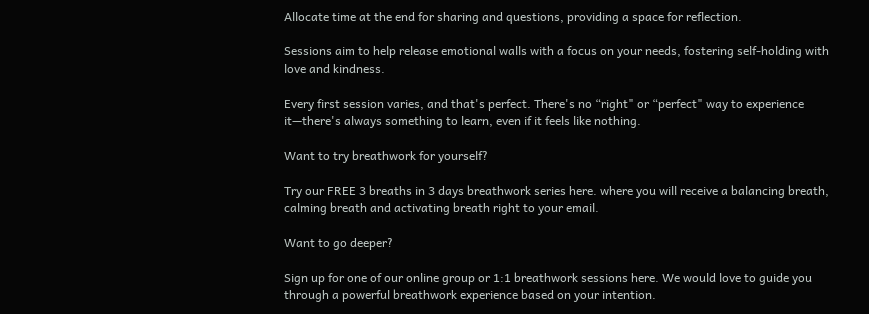Allocate time at the end for sharing and questions, providing a space for reflection.

Sessions aim to help release emotional walls with a focus on your needs, fostering self-holding with love and kindness.

Every first session varies, and that's perfect. There's no “right" or “perfect" way to experience it—there's always something to learn, even if it feels like nothing.

Want to try breathwork for yourself?

Try our FREE 3 breaths in 3 days breathwork series here. where you will receive a balancing breath, calming breath and activating breath right to your email.

Want to go deeper?

Sign up for one of our online group or 1:1 breathwork sessions here. We would love to guide you through a powerful breathwork experience based on your intention.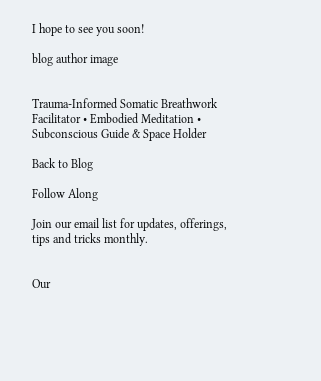I hope to see you soon!

blog author image


Trauma-Informed Somatic Breathwork Facilitator • Embodied Meditation • Subconscious Guide & Space Holder

Back to Blog

Follow Along

Join our email list for updates, offerings, tips and tricks monthly.


Our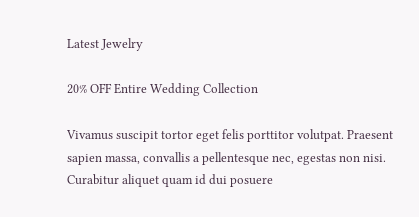Latest Jewelry

20% OFF Entire Wedding Collection

Vivamus suscipit tortor eget felis porttitor volutpat. Praesent sapien massa, convallis a pellentesque nec, egestas non nisi. Curabitur aliquet quam id dui posuere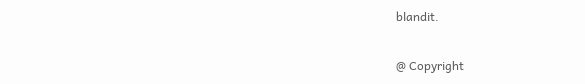blandit.

@ Copyright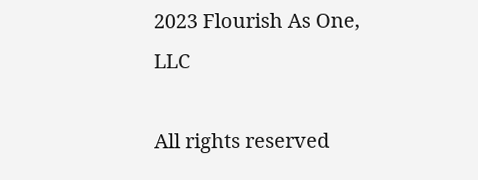2023 Flourish As One, LLC

All rights reserved